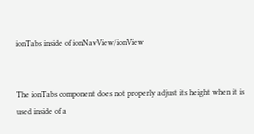ionTabs inside of ionNavView/ionView


The ionTabs component does not properly adjust its height when it is used inside of a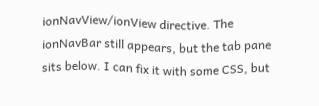ionNavView/ionView directive. The ionNavBar still appears, but the tab pane sits below. I can fix it with some CSS, but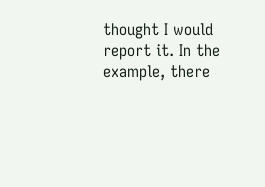thought I would report it. In the example, there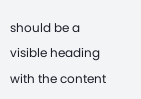should be a visible heading with the content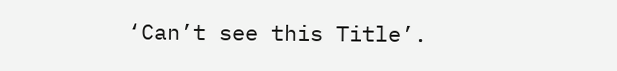‘Can’t see this Title’.